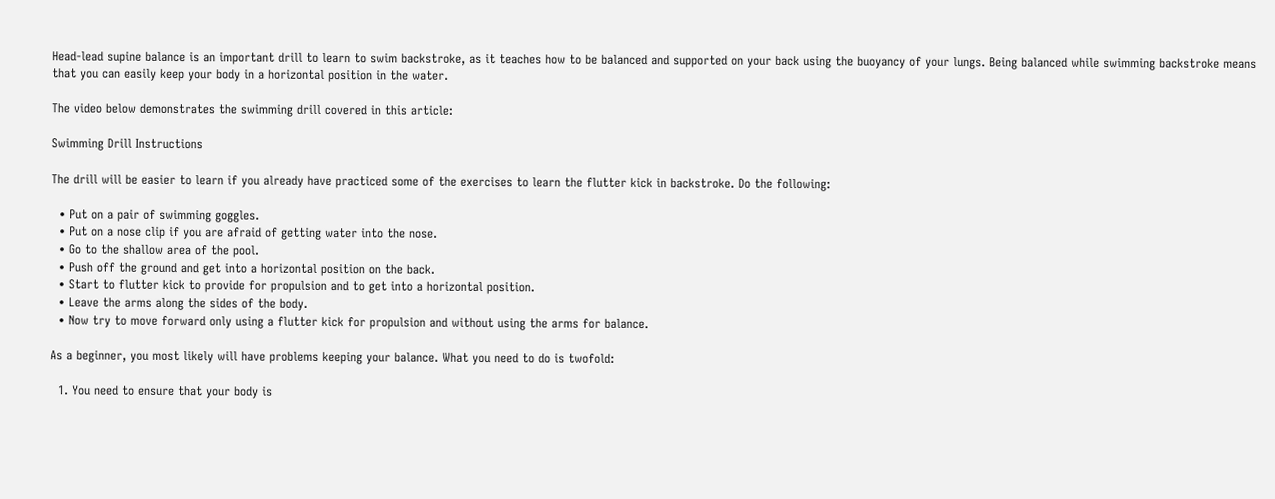Head-lead supine balance is an important drill to learn to swim backstroke, as it teaches how to be balanced and supported on your back using the buoyancy of your lungs. Being balanced while swimming backstroke means that you can easily keep your body in a horizontal position in the water.

The video below demonstrates the swimming drill covered in this article:

Swimming Drill Instructions

The drill will be easier to learn if you already have practiced some of the exercises to learn the flutter kick in backstroke. Do the following:

  • Put on a pair of swimming goggles.
  • Put on a nose clip if you are afraid of getting water into the nose.
  • Go to the shallow area of the pool.
  • Push off the ground and get into a horizontal position on the back.
  • Start to flutter kick to provide for propulsion and to get into a horizontal position.
  • Leave the arms along the sides of the body.
  • Now try to move forward only using a flutter kick for propulsion and without using the arms for balance.

As a beginner, you most likely will have problems keeping your balance. What you need to do is twofold:

  1. You need to ensure that your body is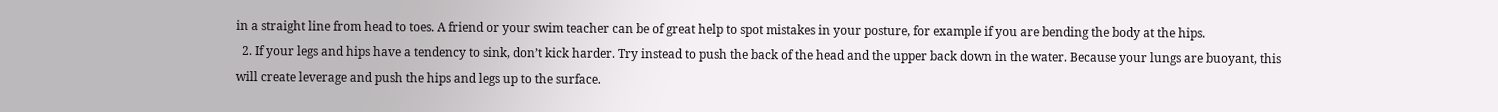in a straight line from head to toes. A friend or your swim teacher can be of great help to spot mistakes in your posture, for example if you are bending the body at the hips.
  2. If your legs and hips have a tendency to sink, don’t kick harder. Try instead to push the back of the head and the upper back down in the water. Because your lungs are buoyant, this will create leverage and push the hips and legs up to the surface.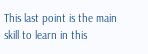This last point is the main skill to learn in this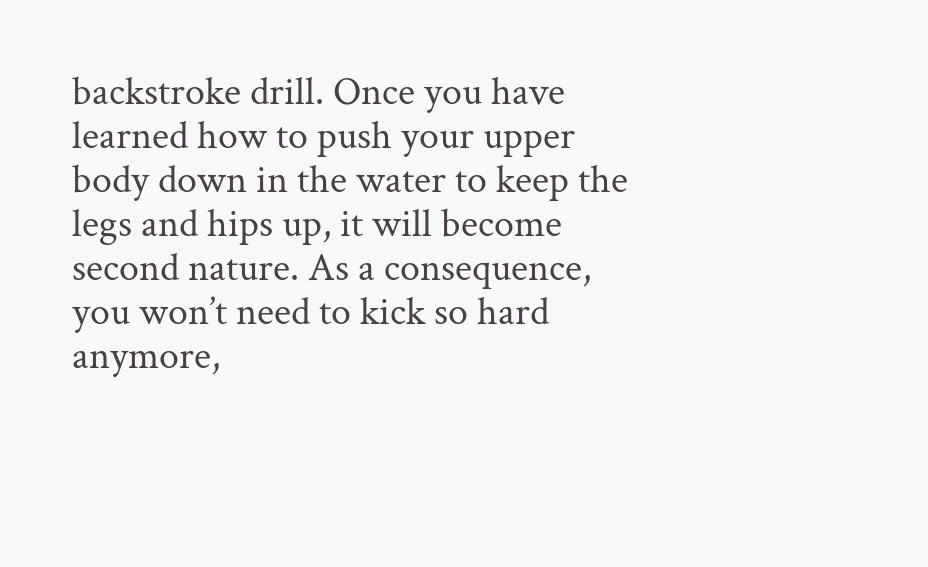backstroke drill. Once you have learned how to push your upper body down in the water to keep the legs and hips up, it will become second nature. As a consequence, you won’t need to kick so hard anymore,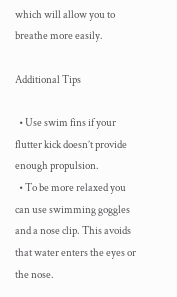which will allow you to breathe more easily.

Additional Tips

  • Use swim fins if your flutter kick doesn’t provide enough propulsion.
  • To be more relaxed you can use swimming goggles and a nose clip. This avoids that water enters the eyes or the nose.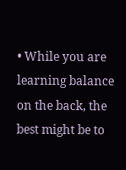• While you are learning balance on the back, the best might be to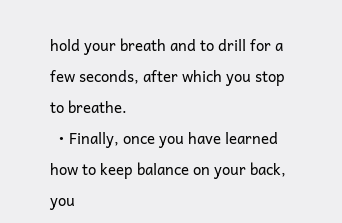hold your breath and to drill for a few seconds, after which you stop to breathe.
  • Finally, once you have learned how to keep balance on your back, you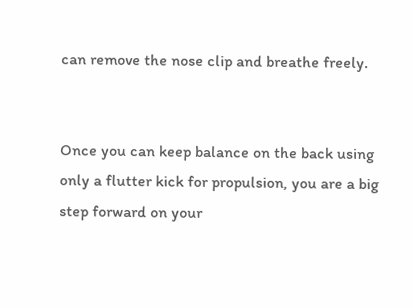can remove the nose clip and breathe freely.


Once you can keep balance on the back using only a flutter kick for propulsion, you are a big step forward on your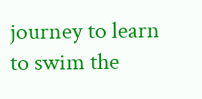journey to learn to swim the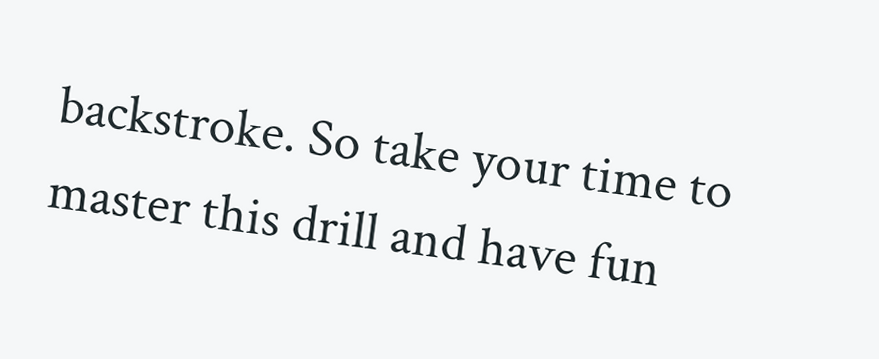backstroke. So take your time to master this drill and have fun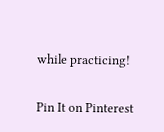while practicing!

Pin It on Pinterest